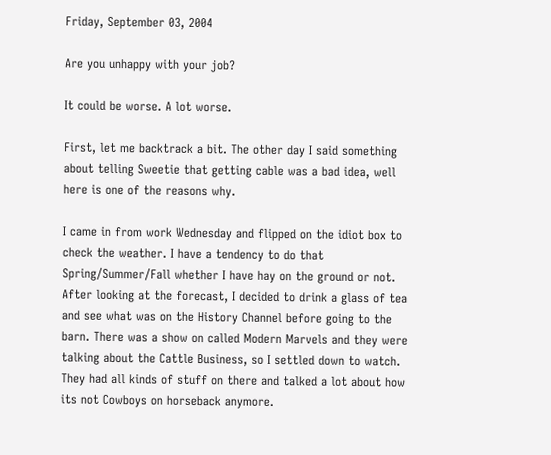Friday, September 03, 2004

Are you unhappy with your job?

It could be worse. A lot worse.

First, let me backtrack a bit. The other day I said something about telling Sweetie that getting cable was a bad idea, well here is one of the reasons why.

I came in from work Wednesday and flipped on the idiot box to check the weather. I have a tendency to do that Spring/Summer/Fall whether I have hay on the ground or not. After looking at the forecast, I decided to drink a glass of tea and see what was on the History Channel before going to the barn. There was a show on called Modern Marvels and they were talking about the Cattle Business, so I settled down to watch. They had all kinds of stuff on there and talked a lot about how its not Cowboys on horseback anymore.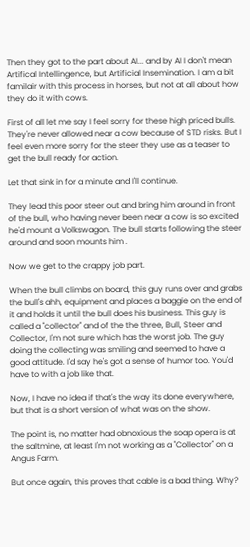Then they got to the part about AI... and by AI I don't mean Artifical Intellingence, but Artificial Insemination. I am a bit familair with this process in horses, but not at all about how they do it with cows.

First of all let me say I feel sorry for these high priced bulls. They're never allowed near a cow because of STD risks. But I feel even more sorry for the steer they use as a teaser to get the bull ready for action.

Let that sink in for a minute and I'll continue.

They lead this poor steer out and bring him around in front of the bull, who having never been near a cow is so excited he'd mount a Volkswagon. The bull starts following the steer around and soon mounts him .

Now we get to the crappy job part.

When the bull climbs on board, this guy runs over and grabs the bull's ahh, equipment and places a baggie on the end of it and holds it until the bull does his business. This guy is called a "collector" and of the the three, Bull, Steer and Collector, I'm not sure which has the worst job. The guy doing the collecting was smiling and seemed to have a good attitude. I'd say he's got a sense of humor too. You'd have to with a job like that.

Now, I have no idea if that's the way its done everywhere, but that is a short version of what was on the show.

The point is, no matter had obnoxious the soap opera is at the saltmine, at least I'm not working as a "Collector" on a Angus Farm.

But once again, this proves that cable is a bad thing. Why?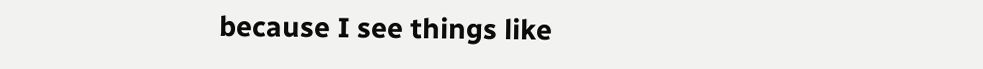because I see things like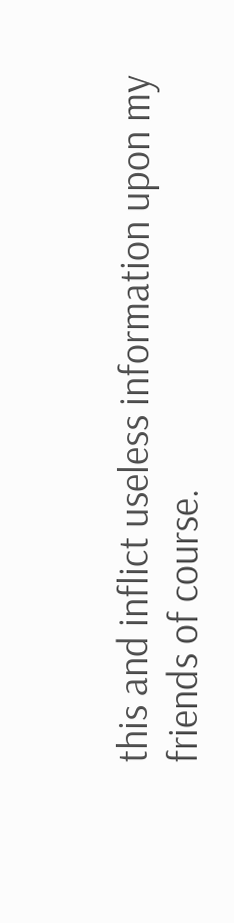this and inflict useless information upon my friends of course.